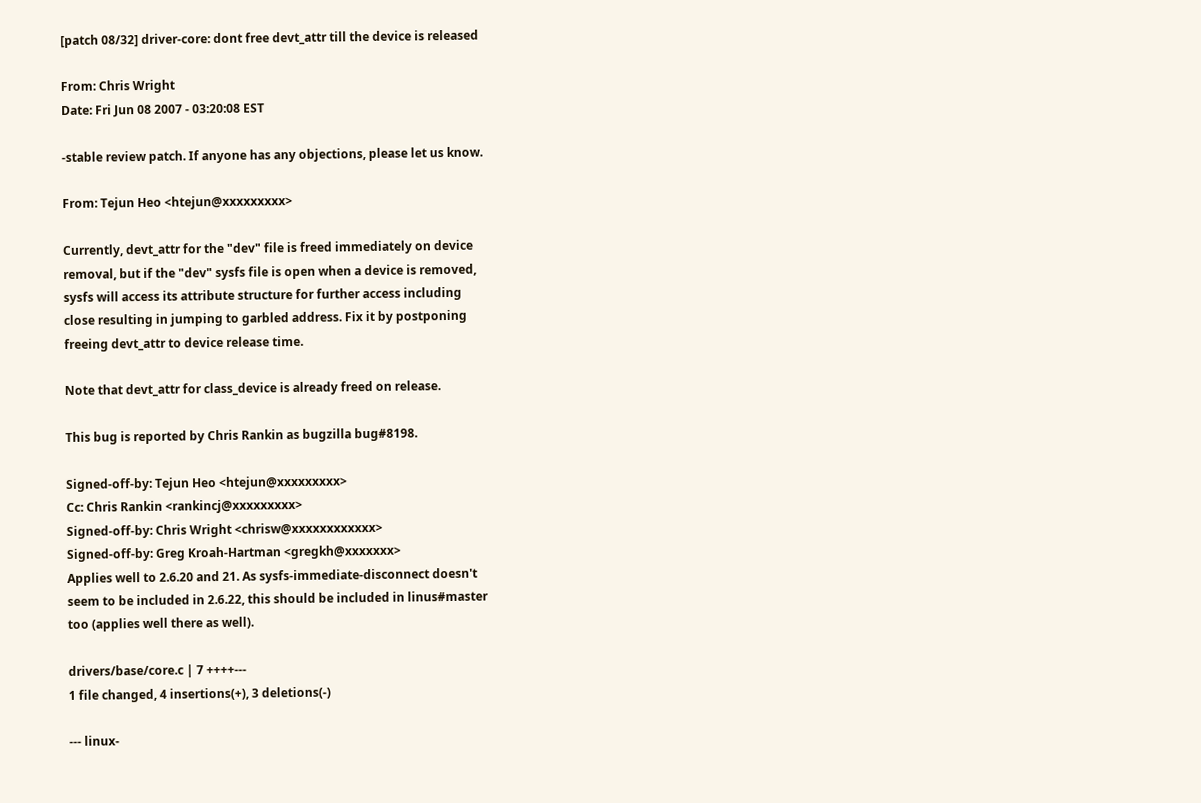[patch 08/32] driver-core: dont free devt_attr till the device is released

From: Chris Wright
Date: Fri Jun 08 2007 - 03:20:08 EST

-stable review patch. If anyone has any objections, please let us know.

From: Tejun Heo <htejun@xxxxxxxxx>

Currently, devt_attr for the "dev" file is freed immediately on device
removal, but if the "dev" sysfs file is open when a device is removed,
sysfs will access its attribute structure for further access including
close resulting in jumping to garbled address. Fix it by postponing
freeing devt_attr to device release time.

Note that devt_attr for class_device is already freed on release.

This bug is reported by Chris Rankin as bugzilla bug#8198.

Signed-off-by: Tejun Heo <htejun@xxxxxxxxx>
Cc: Chris Rankin <rankincj@xxxxxxxxx>
Signed-off-by: Chris Wright <chrisw@xxxxxxxxxxxx>
Signed-off-by: Greg Kroah-Hartman <gregkh@xxxxxxx>
Applies well to 2.6.20 and 21. As sysfs-immediate-disconnect doesn't
seem to be included in 2.6.22, this should be included in linus#master
too (applies well there as well).

drivers/base/core.c | 7 ++++---
1 file changed, 4 insertions(+), 3 deletions(-)

--- linux-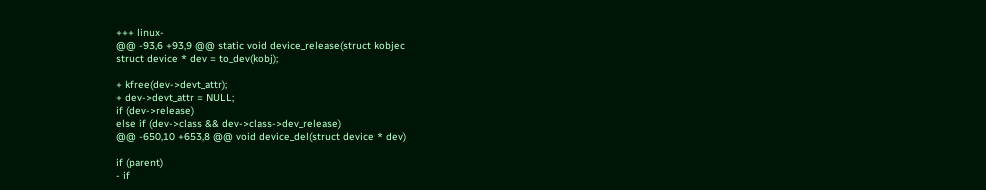+++ linux-
@@ -93,6 +93,9 @@ static void device_release(struct kobjec
struct device * dev = to_dev(kobj);

+ kfree(dev->devt_attr);
+ dev->devt_attr = NULL;
if (dev->release)
else if (dev->class && dev->class->dev_release)
@@ -650,10 +653,8 @@ void device_del(struct device * dev)

if (parent)
- if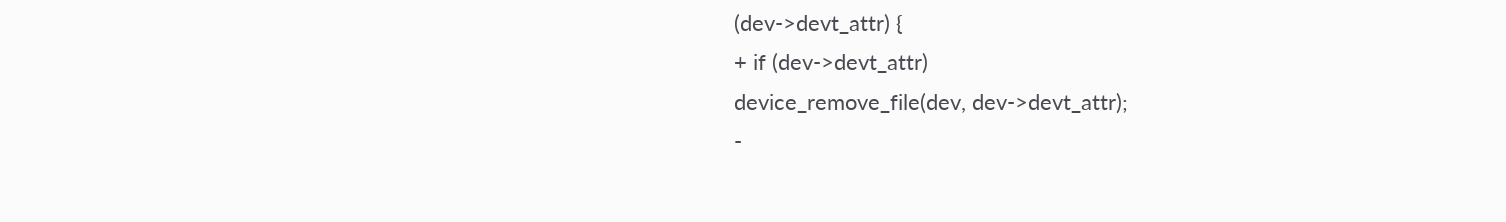(dev->devt_attr) {
+ if (dev->devt_attr)
device_remove_file(dev, dev->devt_attr);
-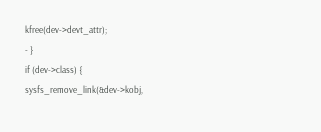kfree(dev->devt_attr);
- }
if (dev->class) {
sysfs_remove_link(&dev->kobj,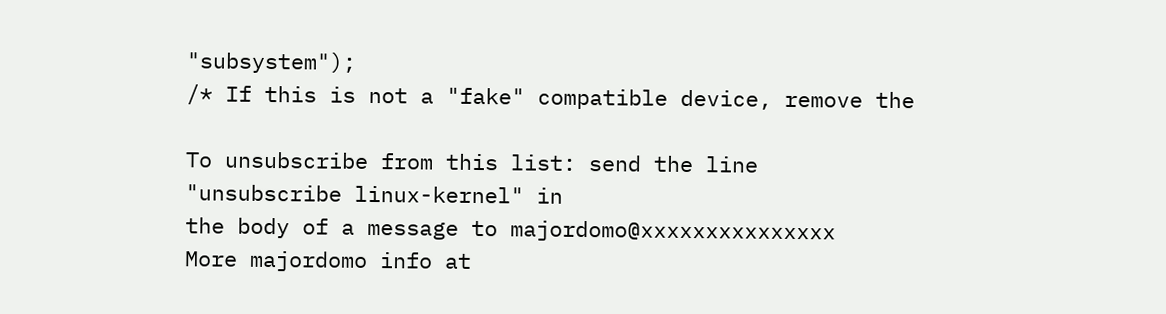"subsystem");
/* If this is not a "fake" compatible device, remove the

To unsubscribe from this list: send the line "unsubscribe linux-kernel" in
the body of a message to majordomo@xxxxxxxxxxxxxxx
More majordomo info at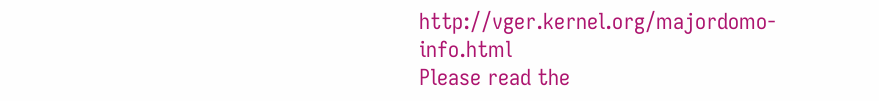http://vger.kernel.org/majordomo-info.html
Please read the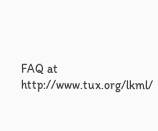FAQ at http://www.tux.org/lkml/